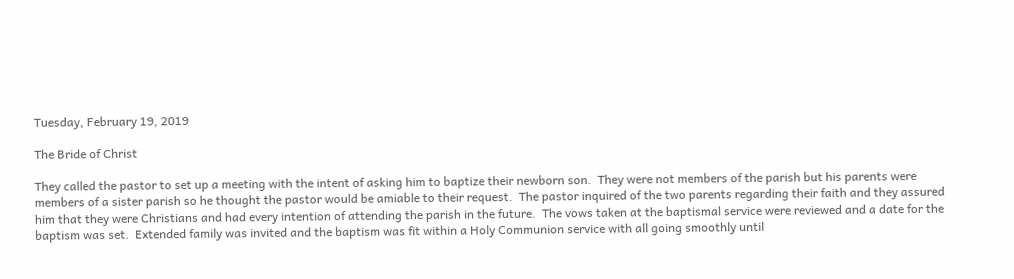Tuesday, February 19, 2019

The Bride of Christ

They called the pastor to set up a meeting with the intent of asking him to baptize their newborn son.  They were not members of the parish but his parents were members of a sister parish so he thought the pastor would be amiable to their request.  The pastor inquired of the two parents regarding their faith and they assured him that they were Christians and had every intention of attending the parish in the future.  The vows taken at the baptismal service were reviewed and a date for the baptism was set.  Extended family was invited and the baptism was fit within a Holy Communion service with all going smoothly until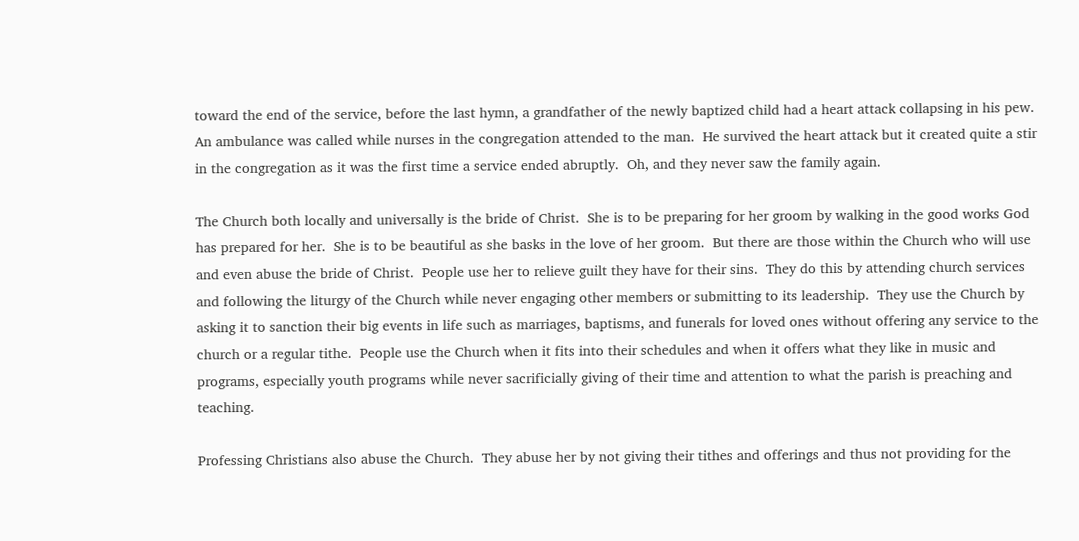toward the end of the service, before the last hymn, a grandfather of the newly baptized child had a heart attack collapsing in his pew.  An ambulance was called while nurses in the congregation attended to the man.  He survived the heart attack but it created quite a stir in the congregation as it was the first time a service ended abruptly.  Oh, and they never saw the family again.

The Church both locally and universally is the bride of Christ.  She is to be preparing for her groom by walking in the good works God has prepared for her.  She is to be beautiful as she basks in the love of her groom.  But there are those within the Church who will use and even abuse the bride of Christ.  People use her to relieve guilt they have for their sins.  They do this by attending church services and following the liturgy of the Church while never engaging other members or submitting to its leadership.  They use the Church by asking it to sanction their big events in life such as marriages, baptisms, and funerals for loved ones without offering any service to the church or a regular tithe.  People use the Church when it fits into their schedules and when it offers what they like in music and programs, especially youth programs while never sacrificially giving of their time and attention to what the parish is preaching and teaching.

Professing Christians also abuse the Church.  They abuse her by not giving their tithes and offerings and thus not providing for the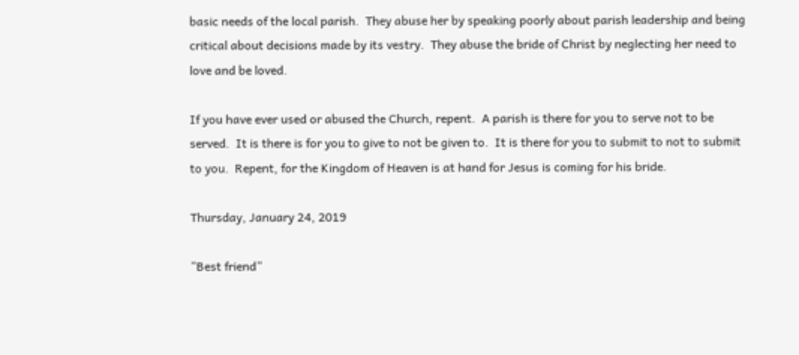basic needs of the local parish.  They abuse her by speaking poorly about parish leadership and being critical about decisions made by its vestry.  They abuse the bride of Christ by neglecting her need to love and be loved.

If you have ever used or abused the Church, repent.  A parish is there for you to serve not to be served.  It is there is for you to give to not be given to.  It is there for you to submit to not to submit to you.  Repent, for the Kingdom of Heaven is at hand for Jesus is coming for his bride.

Thursday, January 24, 2019

”Best friend”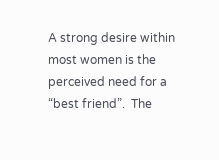A strong desire within most women is the perceived need for a “best friend”.  The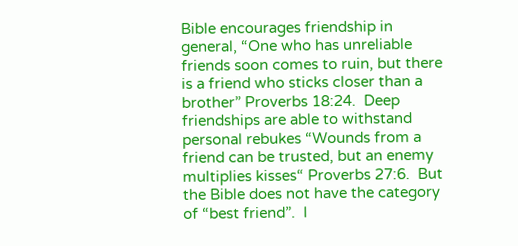Bible encourages friendship in general, “One who has unreliable friends soon comes to ruin, but there is a friend who sticks closer than a brother” Proverbs 18:24.  Deep friendships are able to withstand personal rebukes “Wounds from a friend can be trusted, but an enemy multiplies kisses“ Proverbs 27:6.  But the Bible does not have the category of “best friend”.  I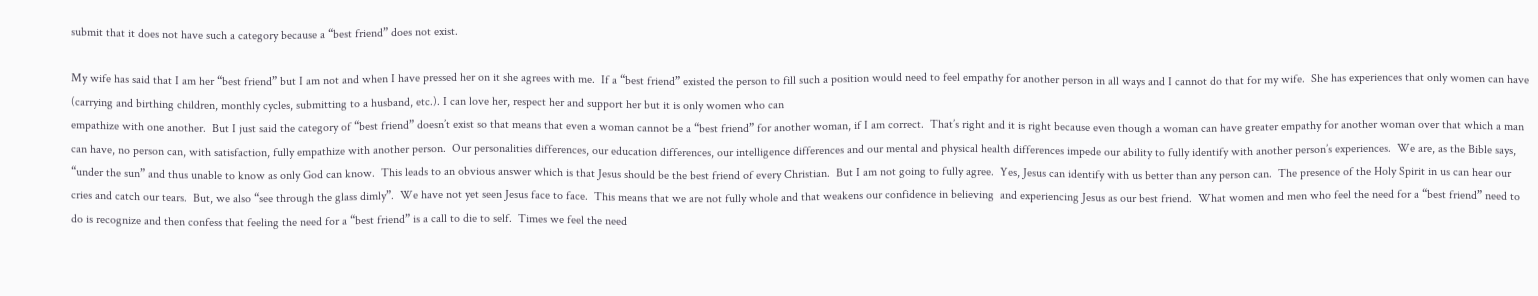submit that it does not have such a category because a “best friend” does not exist.

My wife has said that I am her “best friend” but I am not and when I have pressed her on it she agrees with me.  If a “best friend” existed the person to fill such a position would need to feel empathy for another person in all ways and I cannot do that for my wife.  She has experiences that only women can have (carrying and birthing children, monthly cycles, submitting to a husband, etc.). I can love her, respect her and support her but it is only women who can
empathize with one another.  But I just said the category of “best friend” doesn’t exist so that means that even a woman cannot be a “best friend” for another woman, if I am correct.  That’s right and it is right because even though a woman can have greater empathy for another woman over that which a man can have, no person can, with satisfaction, fully empathize with another person.  Our personalities differences, our education differences, our intelligence differences and our mental and physical health differences impede our ability to fully identify with another person’s experiences.  We are, as the Bible says, “under the sun” and thus unable to know as only God can know.  This leads to an obvious answer which is that Jesus should be the best friend of every Christian.  But I am not going to fully agree.  Yes, Jesus can identify with us better than any person can.  The presence of the Holy Spirit in us can hear our cries and catch our tears.  But, we also “see through the glass dimly”.  We have not yet seen Jesus face to face.  This means that we are not fully whole and that weakens our confidence in believing  and experiencing Jesus as our best friend.  What women and men who feel the need for a “best friend” need to do is recognize and then confess that feeling the need for a “best friend” is a call to die to self.  Times we feel the need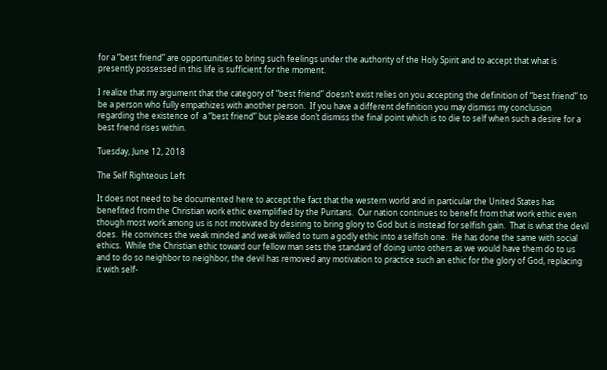for a “best friend” are opportunities to bring such feelings under the authority of the Holy Spirit and to accept that what is presently possessed in this life is sufficient for the moment.

I realize that my argument that the category of “best friend” doesn’t exist relies on you accepting the definition of “best friend” to be a person who fully empathizes with another person.  If you have a different definition you may dismiss my conclusion regarding the existence of  a “best friend” but please don’t dismiss the final point which is to die to self when such a desire for a best friend rises within.

Tuesday, June 12, 2018

The Self Righteous Left

It does not need to be documented here to accept the fact that the western world and in particular the United States has benefited from the Christian work ethic exemplified by the Puritans.  Our nation continues to benefit from that work ethic even though most work among us is not motivated by desiring to bring glory to God but is instead for selfish gain.  That is what the devil does.  He convinces the weak minded and weak willed to turn a godly ethic into a selfish one.  He has done the same with social ethics.  While the Christian ethic toward our fellow man sets the standard of doing unto others as we would have them do to us and to do so neighbor to neighbor, the devil has removed any motivation to practice such an ethic for the glory of God, replacing it with self-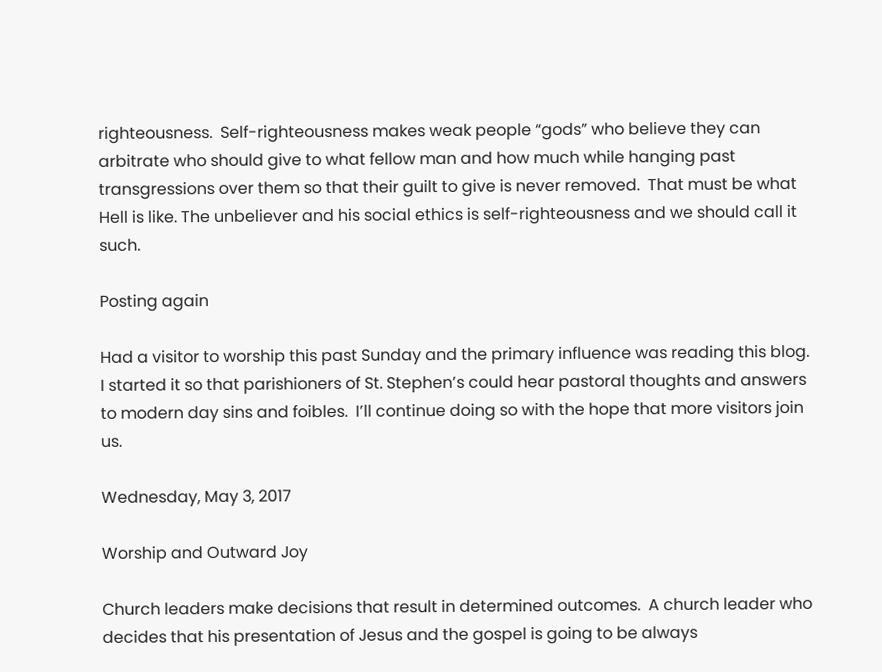righteousness.  Self-righteousness makes weak people “gods” who believe they can arbitrate who should give to what fellow man and how much while hanging past transgressions over them so that their guilt to give is never removed.  That must be what Hell is like. The unbeliever and his social ethics is self-righteousness and we should call it such.

Posting again

Had a visitor to worship this past Sunday and the primary influence was reading this blog.  I started it so that parishioners of St. Stephen’s could hear pastoral thoughts and answers to modern day sins and foibles.  I’ll continue doing so with the hope that more visitors join us.

Wednesday, May 3, 2017

Worship and Outward Joy

Church leaders make decisions that result in determined outcomes.  A church leader who decides that his presentation of Jesus and the gospel is going to be always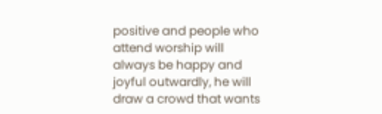positive and people who attend worship will always be happy and joyful outwardly, he will draw a crowd that wants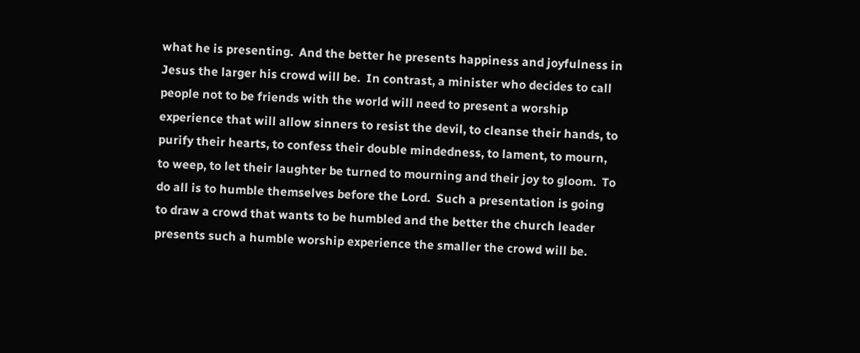what he is presenting.  And the better he presents happiness and joyfulness in Jesus the larger his crowd will be.  In contrast, a minister who decides to call people not to be friends with the world will need to present a worship experience that will allow sinners to resist the devil, to cleanse their hands, to purify their hearts, to confess their double mindedness, to lament, to mourn, to weep, to let their laughter be turned to mourning and their joy to gloom.  To do all is to humble themselves before the Lord.  Such a presentation is going to draw a crowd that wants to be humbled and the better the church leader presents such a humble worship experience the smaller the crowd will be.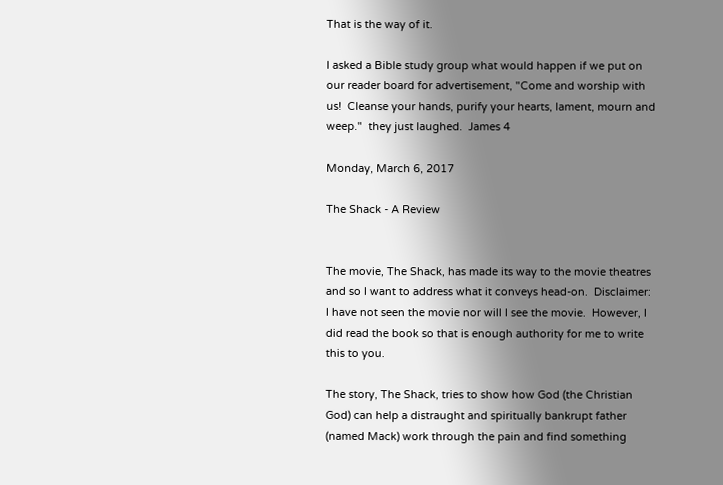That is the way of it.

I asked a Bible study group what would happen if we put on our reader board for advertisement, "Come and worship with us!  Cleanse your hands, purify your hearts, lament, mourn and weep."  they just laughed.  James 4

Monday, March 6, 2017

The Shack - A Review


The movie, The Shack, has made its way to the movie theatres and so I want to address what it conveys head-on.  Disclaimer: I have not seen the movie nor will I see the movie.  However, I did read the book so that is enough authority for me to write this to you.

The story, The Shack, tries to show how God (the Christian God) can help a distraught and spiritually bankrupt father (named Mack) work through the pain and find something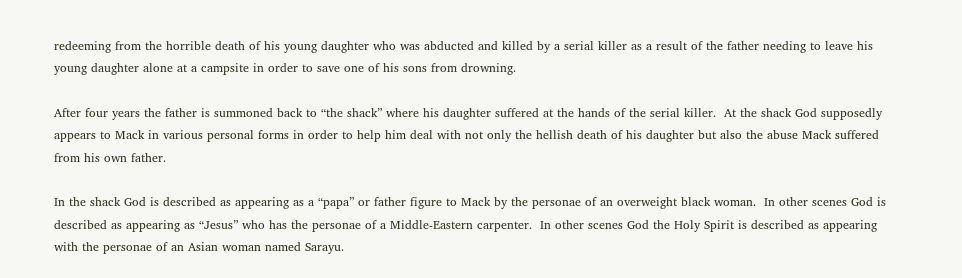redeeming from the horrible death of his young daughter who was abducted and killed by a serial killer as a result of the father needing to leave his young daughter alone at a campsite in order to save one of his sons from drowning.

After four years the father is summoned back to “the shack” where his daughter suffered at the hands of the serial killer.  At the shack God supposedly appears to Mack in various personal forms in order to help him deal with not only the hellish death of his daughter but also the abuse Mack suffered from his own father.

In the shack God is described as appearing as a “papa” or father figure to Mack by the personae of an overweight black woman.  In other scenes God is described as appearing as “Jesus” who has the personae of a Middle-Eastern carpenter.  In other scenes God the Holy Spirit is described as appearing with the personae of an Asian woman named Sarayu.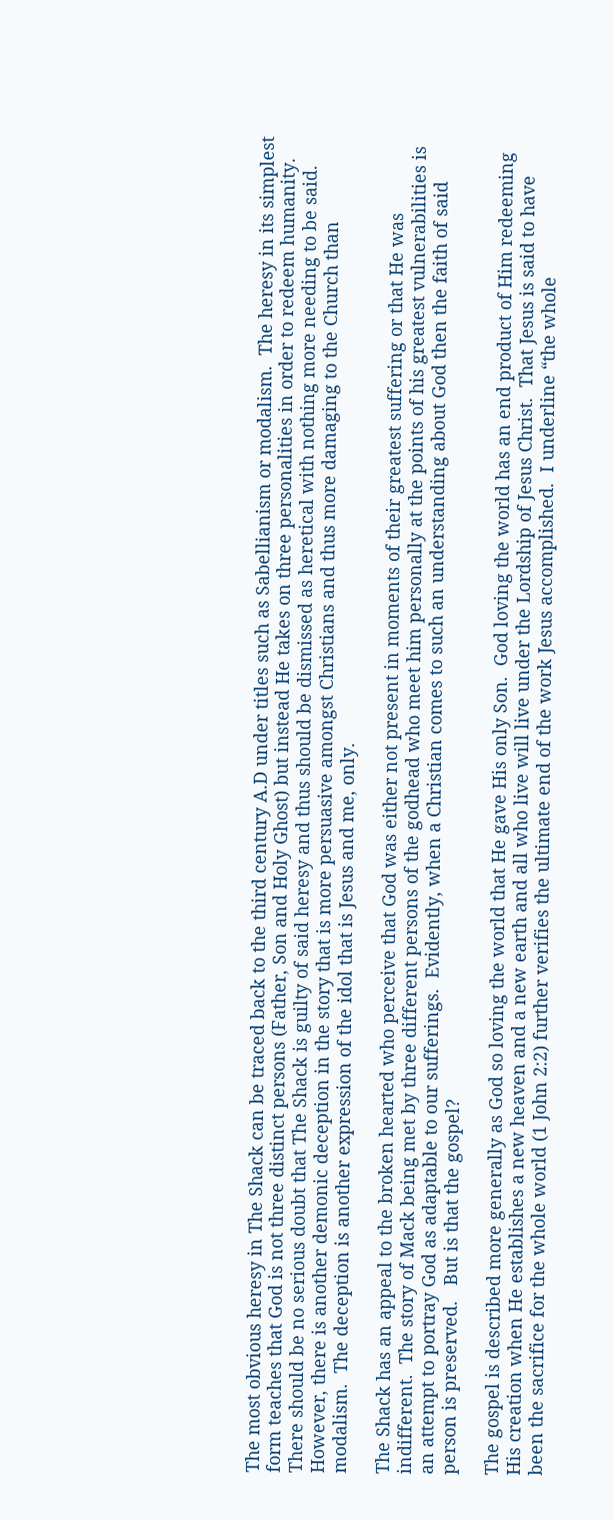The most obvious heresy in The Shack can be traced back to the third century A.D under titles such as Sabellianism or modalism.  The heresy in its simplest form teaches that God is not three distinct persons (Father, Son and Holy Ghost) but instead He takes on three personalities in order to redeem humanity.  There should be no serious doubt that The Shack is guilty of said heresy and thus should be dismissed as heretical with nothing more needing to be said.  However, there is another demonic deception in the story that is more persuasive amongst Christians and thus more damaging to the Church than modalism.  The deception is another expression of the idol that is Jesus and me, only.

The Shack has an appeal to the broken hearted who perceive that God was either not present in moments of their greatest suffering or that He was indifferent.  The story of Mack being met by three different persons of the godhead who meet him personally at the points of his greatest vulnerabilities is an attempt to portray God as adaptable to our sufferings.  Evidently, when a Christian comes to such an understanding about God then the faith of said person is preserved.   But is that the gospel?

The gospel is described more generally as God so loving the world that He gave His only Son.  God loving the world has an end product of Him redeeming His creation when He establishes a new heaven and a new earth and all who live will live under the Lordship of Jesus Christ.  That Jesus is said to have been the sacrifice for the whole world (1 John 2:2) further verifies the ultimate end of the work Jesus accomplished.  I underline “the whole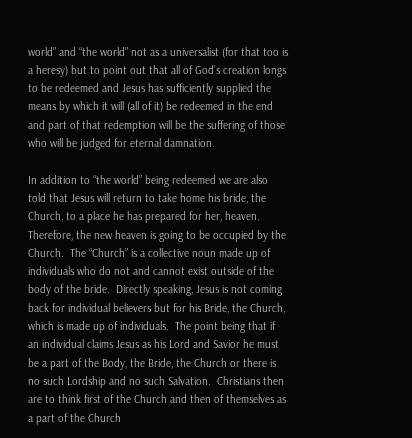world” and “the world” not as a universalist (for that too is a heresy) but to point out that all of God’s creation longs to be redeemed and Jesus has sufficiently supplied the means by which it will (all of it) be redeemed in the end and part of that redemption will be the suffering of those who will be judged for eternal damnation.

In addition to “the world” being redeemed we are also told that Jesus will return to take home his bride, the Church, to a place he has prepared for her, heaven. Therefore, the new heaven is going to be occupied by the Church.  The “Church” is a collective noun made up of individuals who do not and cannot exist outside of the body of the bride.  Directly speaking, Jesus is not coming back for individual believers but for his Bride, the Church, which is made up of individuals.  The point being that if an individual claims Jesus as his Lord and Savior he must be a part of the Body, the Bride, the Church or there is no such Lordship and no such Salvation.  Christians then are to think first of the Church and then of themselves as a part of the Church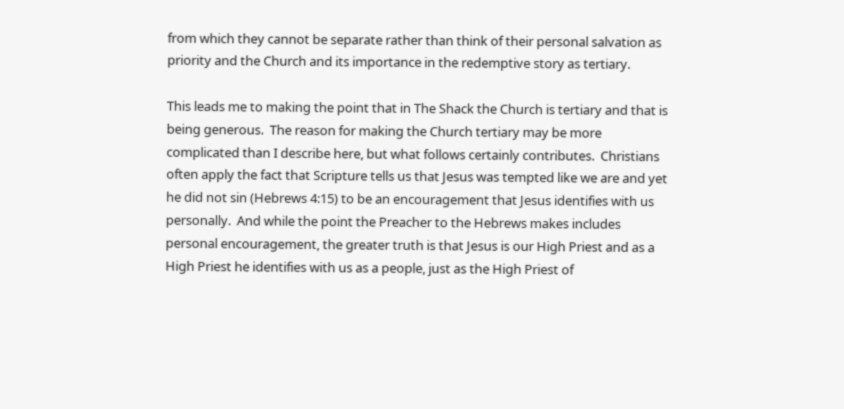from which they cannot be separate rather than think of their personal salvation as priority and the Church and its importance in the redemptive story as tertiary.

This leads me to making the point that in The Shack the Church is tertiary and that is being generous.  The reason for making the Church tertiary may be more complicated than I describe here, but what follows certainly contributes.  Christians often apply the fact that Scripture tells us that Jesus was tempted like we are and yet he did not sin (Hebrews 4:15) to be an encouragement that Jesus identifies with us personally.  And while the point the Preacher to the Hebrews makes includes personal encouragement, the greater truth is that Jesus is our High Priest and as a High Priest he identifies with us as a people, just as the High Priest of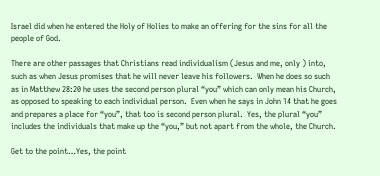Israel did when he entered the Holy of Holies to make an offering for the sins for all the people of God.

There are other passages that Christians read individualism (Jesus and me, only ) into, such as when Jesus promises that he will never leave his followers.  When he does so such as in Matthew 28:20 he uses the second person plural “you” which can only mean his Church, as opposed to speaking to each individual person.  Even when he says in John 14 that he goes and prepares a place for “you”, that too is second person plural.  Yes, the plural “you” includes the individuals that make up the “you,” but not apart from the whole, the Church.

Get to the point…Yes, the point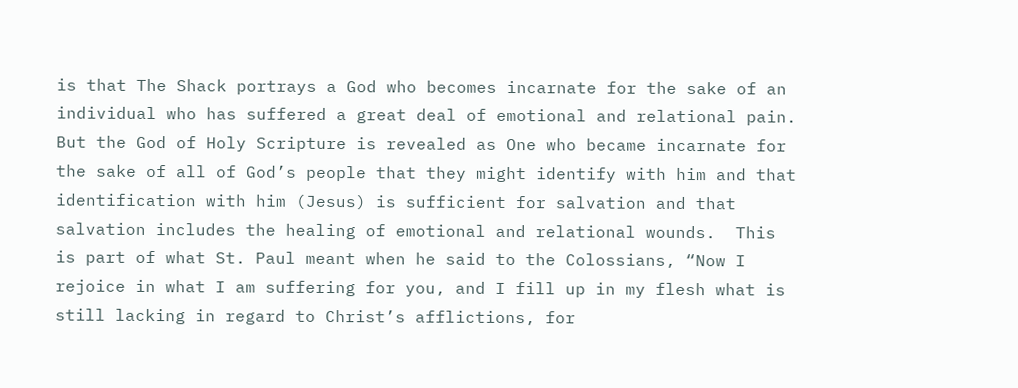is that The Shack portrays a God who becomes incarnate for the sake of an individual who has suffered a great deal of emotional and relational pain.  But the God of Holy Scripture is revealed as One who became incarnate for the sake of all of God’s people that they might identify with him and that identification with him (Jesus) is sufficient for salvation and that salvation includes the healing of emotional and relational wounds.  This is part of what St. Paul meant when he said to the Colossians, “Now I rejoice in what I am suffering for you, and I fill up in my flesh what is still lacking in regard to Christ’s afflictions, for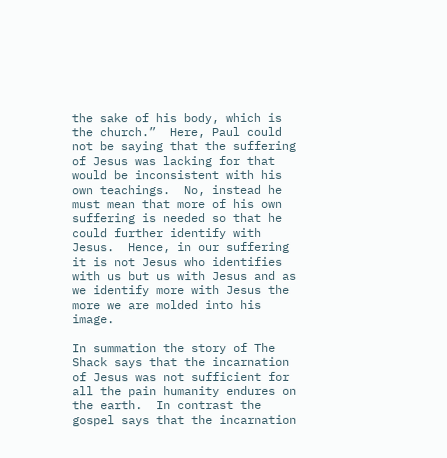the sake of his body, which is the church.”  Here, Paul could not be saying that the suffering of Jesus was lacking for that would be inconsistent with his own teachings.  No, instead he must mean that more of his own suffering is needed so that he could further identify with Jesus.  Hence, in our suffering it is not Jesus who identifies with us but us with Jesus and as we identify more with Jesus the more we are molded into his image.

In summation the story of The Shack says that the incarnation of Jesus was not sufficient for all the pain humanity endures on the earth.  In contrast the gospel says that the incarnation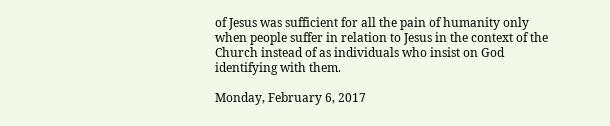of Jesus was sufficient for all the pain of humanity only when people suffer in relation to Jesus in the context of the Church instead of as individuals who insist on God identifying with them.

Monday, February 6, 2017